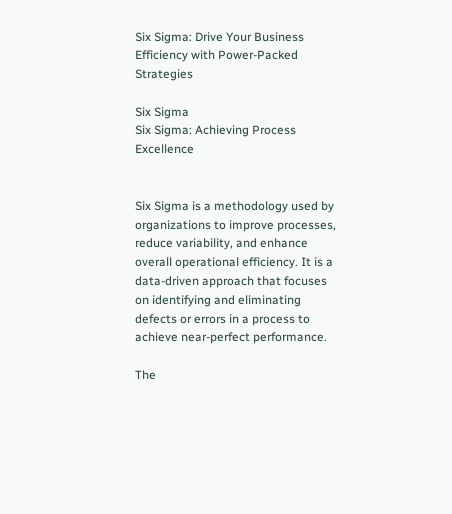Six Sigma: Drive Your Business Efficiency with Power-Packed Strategies

Six Sigma
Six Sigma: Achieving Process Excellence


Six Sigma is a methodology used by organizations to improve processes, reduce variability, and enhance overall operational efficiency. It is a data-driven approach that focuses on identifying and eliminating defects or errors in a process to achieve near-perfect performance.

The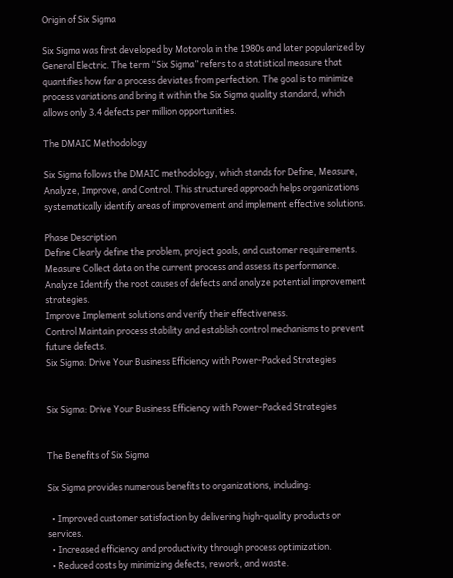Origin of Six Sigma

Six Sigma was first developed by Motorola in the 1980s and later popularized by General Electric. The term “Six Sigma” refers to a statistical measure that quantifies how far a process deviates from perfection. The goal is to minimize process variations and bring it within the Six Sigma quality standard, which allows only 3.4 defects per million opportunities.

The DMAIC Methodology

Six Sigma follows the DMAIC methodology, which stands for Define, Measure, Analyze, Improve, and Control. This structured approach helps organizations systematically identify areas of improvement and implement effective solutions.

Phase Description
Define Clearly define the problem, project goals, and customer requirements.
Measure Collect data on the current process and assess its performance.
Analyze Identify the root causes of defects and analyze potential improvement strategies.
Improve Implement solutions and verify their effectiveness.
Control Maintain process stability and establish control mechanisms to prevent future defects.
Six Sigma: Drive Your Business Efficiency with Power-Packed Strategies


Six Sigma: Drive Your Business Efficiency with Power-Packed Strategies


The Benefits of Six Sigma

Six Sigma provides numerous benefits to organizations, including:

  • Improved customer satisfaction by delivering high-quality products or services.
  • Increased efficiency and productivity through process optimization.
  • Reduced costs by minimizing defects, rework, and waste.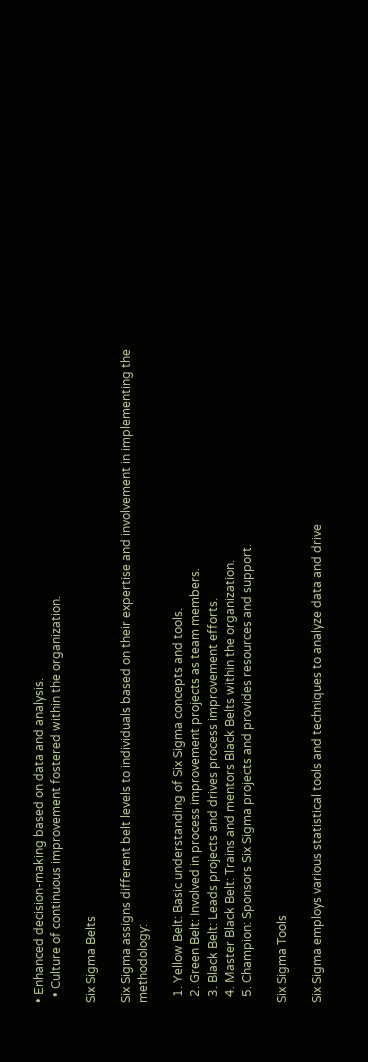• Enhanced decision-making based on data and analysis.
  • Culture of continuous improvement fostered within the organization.

Six Sigma Belts

Six Sigma assigns different belt levels to individuals based on their expertise and involvement in implementing the methodology:

  1. Yellow Belt: Basic understanding of Six Sigma concepts and tools.
  2. Green Belt: Involved in process improvement projects as team members.
  3. Black Belt: Leads projects and drives process improvement efforts.
  4. Master Black Belt: Trains and mentors Black Belts within the organization.
  5. Champion: Sponsors Six Sigma projects and provides resources and support.

Six Sigma Tools

Six Sigma employs various statistical tools and techniques to analyze data and drive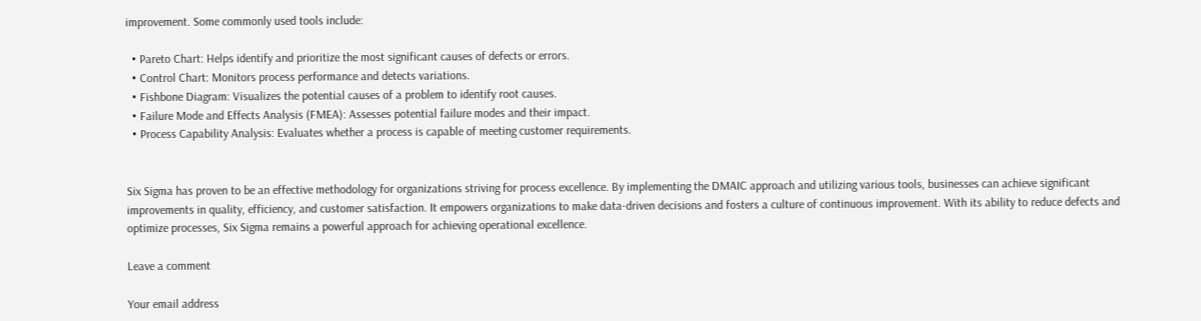improvement. Some commonly used tools include:

  • Pareto Chart: Helps identify and prioritize the most significant causes of defects or errors.
  • Control Chart: Monitors process performance and detects variations.
  • Fishbone Diagram: Visualizes the potential causes of a problem to identify root causes.
  • Failure Mode and Effects Analysis (FMEA): Assesses potential failure modes and their impact.
  • Process Capability Analysis: Evaluates whether a process is capable of meeting customer requirements.


Six Sigma has proven to be an effective methodology for organizations striving for process excellence. By implementing the DMAIC approach and utilizing various tools, businesses can achieve significant improvements in quality, efficiency, and customer satisfaction. It empowers organizations to make data-driven decisions and fosters a culture of continuous improvement. With its ability to reduce defects and optimize processes, Six Sigma remains a powerful approach for achieving operational excellence.

Leave a comment

Your email address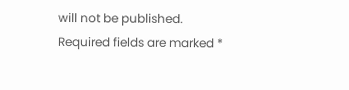will not be published. Required fields are marked *